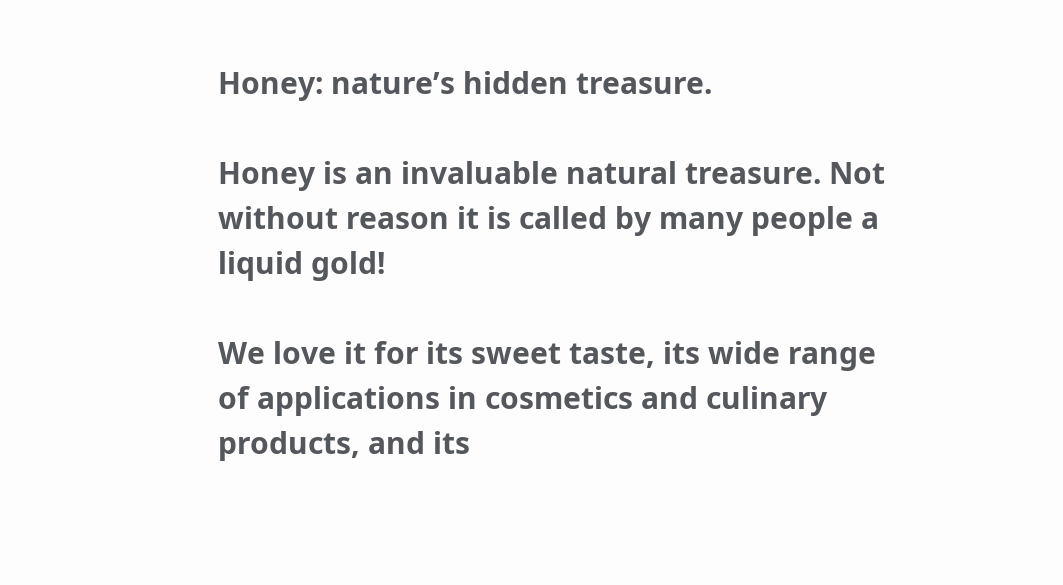Honey: nature’s hidden treasure.

Honey is an invaluable natural treasure. Not without reason it is called by many people a liquid gold!

We love it for its sweet taste, its wide range of applications in cosmetics and culinary products, and its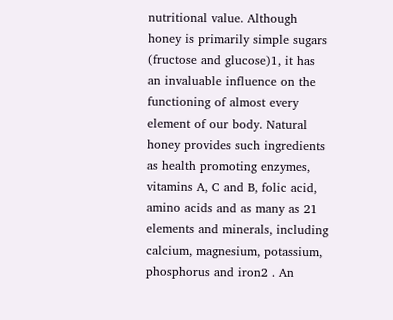nutritional value. Although honey is primarily simple sugars (fructose and glucose)1, it has an invaluable influence on the functioning of almost every element of our body. Natural honey provides such ingredients as health promoting enzymes, vitamins A, C and B, folic acid, amino acids and as many as 21 elements and minerals, including calcium, magnesium, potassium, phosphorus and iron2 . An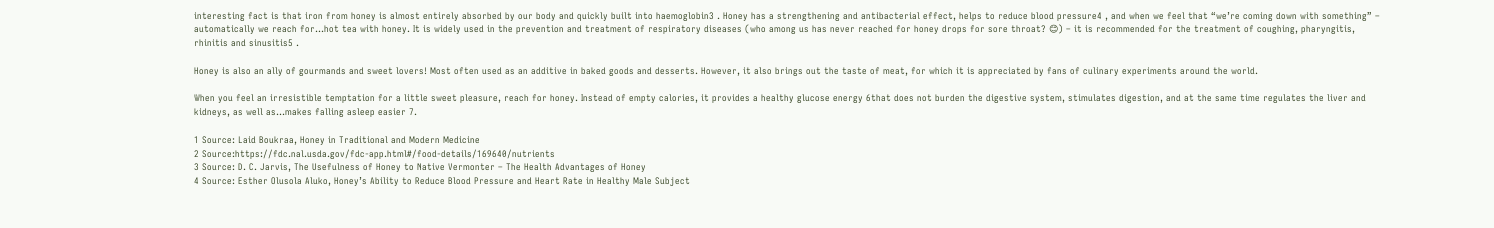interesting fact is that iron from honey is almost entirely absorbed by our body and quickly built into haemoglobin3 . Honey has a strengthening and antibacterial effect, helps to reduce blood pressure4 , and when we feel that “we’re coming down with something” – automatically we reach for…hot tea with honey. It is widely used in the prevention and treatment of respiratory diseases (who among us has never reached for honey drops for sore throat? 😊) – it is recommended for the treatment of coughing, pharyngitis, rhinitis and sinusitis5 .

Honey is also an ally of gourmands and sweet lovers! Most often used as an additive in baked goods and desserts. However, it also brings out the taste of meat, for which it is appreciated by fans of culinary experiments around the world.

When you feel an irresistible temptation for a little sweet pleasure, reach for honey. Instead of empty calories, it provides a healthy glucose energy 6that does not burden the digestive system, stimulates digestion, and at the same time regulates the liver and kidneys, as well as…makes falling asleep easier 7.

1 Source: Laid Boukraa, Honey in Traditional and Modern Medicine
2 Source:https://fdc.nal.usda.gov/fdc-app.html#/food-details/169640/nutrients
3 Source: D. C. Jarvis, The Usefulness of Honey to Native Vermonter – The Health Advantages of Honey
4 Source: Esther Olusola Aluko, Honey’s Ability to Reduce Blood Pressure and Heart Rate in Healthy Male Subject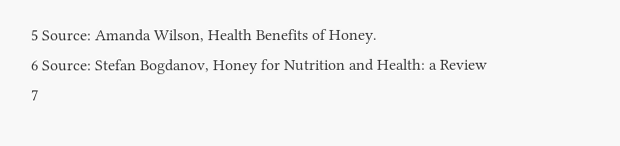5 Source: Amanda Wilson, Health Benefits of Honey.
6 Source: Stefan Bogdanov, Honey for Nutrition and Health: a Review
7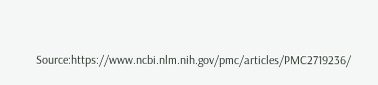Source:https://www.ncbi.nlm.nih.gov/pmc/articles/PMC2719236/